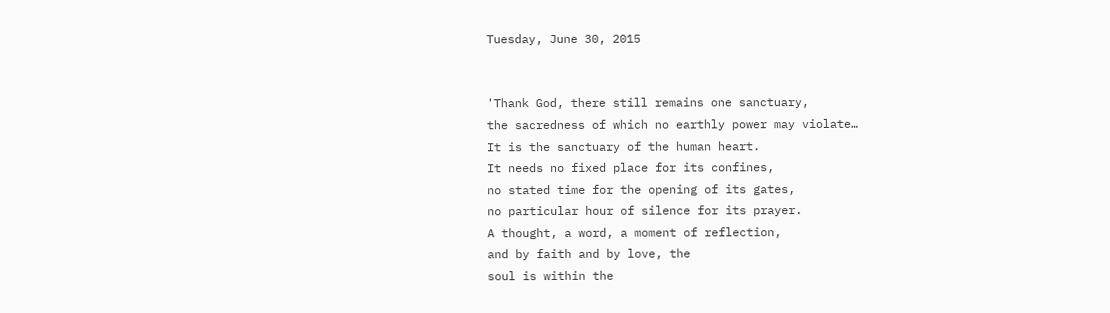Tuesday, June 30, 2015


'Thank God, there still remains one sanctuary,
the sacredness of which no earthly power may violate…
It is the sanctuary of the human heart.
It needs no fixed place for its confines,
no stated time for the opening of its gates,
no particular hour of silence for its prayer.
A thought, a word, a moment of reflection,
and by faith and by love, the
soul is within the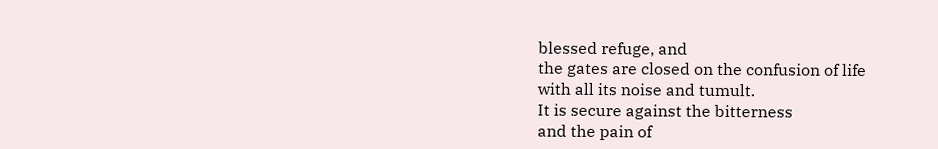blessed refuge, and
the gates are closed on the confusion of life
with all its noise and tumult.
It is secure against the bitterness
and the pain of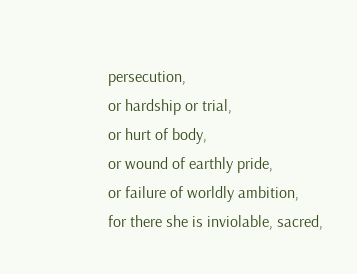persecution,
or hardship or trial,
or hurt of body,
or wound of earthly pride,
or failure of worldly ambition,
for there she is inviolable, sacred,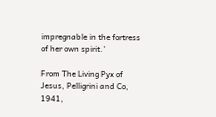impregnable in the fortress of her own spirit.'

From The Living Pyx of Jesus, Pelligrini and Co, 1941,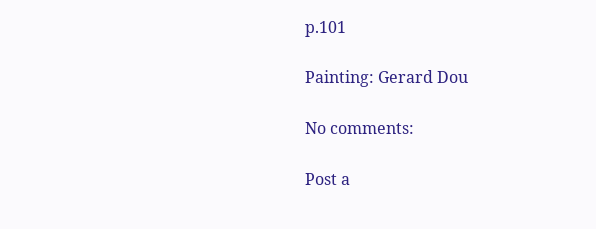p.101

Painting: Gerard Dou

No comments:

Post a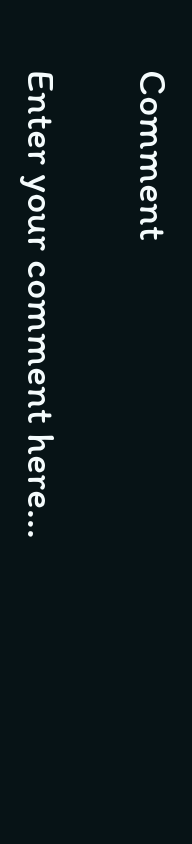Comment

Enter your comment here...